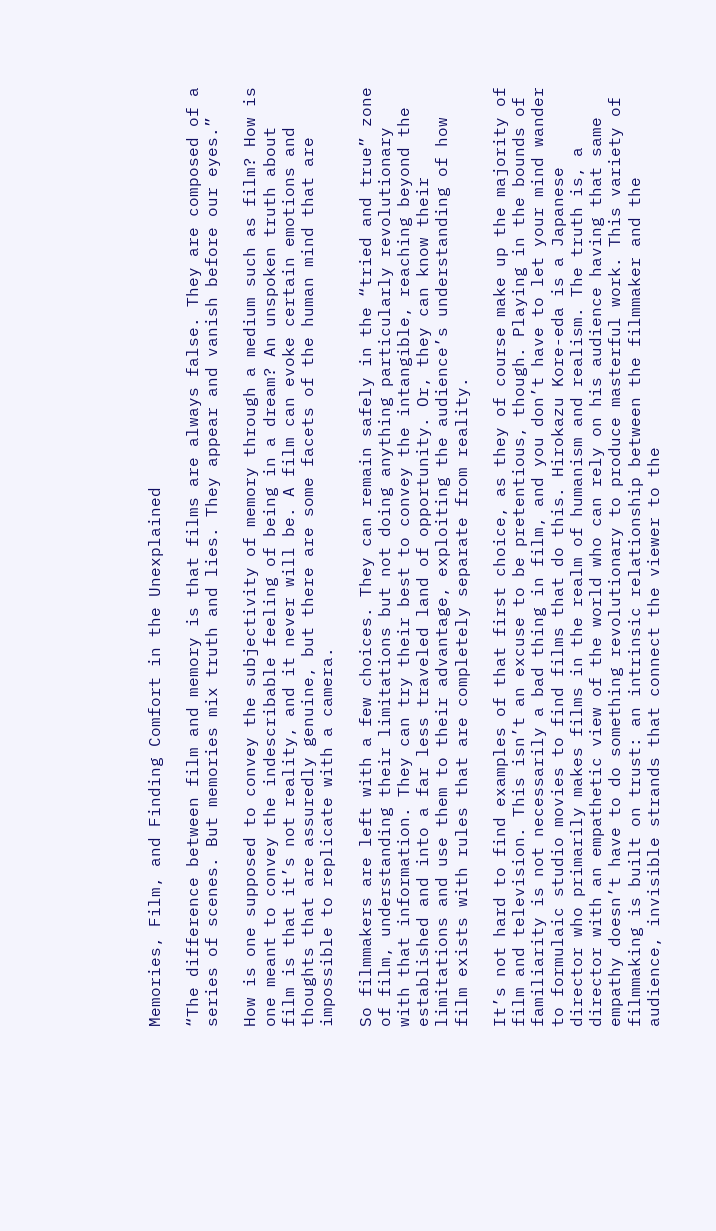Memories, Film, and Finding Comfort in the Unexplained

“The difference between film and memory is that films are always false. They are composed of a series of scenes. But memories mix truth and lies. They appear and vanish before our eyes.”

How is one supposed to convey the subjectivity of memory through a medium such as film? How is one meant to convey the indescribable feeling of being in a dream? An unspoken truth about film is that it’s not reality, and it never will be. A film can evoke certain emotions and thoughts that are assuredly genuine, but there are some facets of the human mind that are impossible to replicate with a camera.

So filmmakers are left with a few choices. They can remain safely in the “tried and true” zone of film, understanding their limitations but not doing anything particularly revolutionary with that information. They can try their best to convey the intangible, reaching beyond the established and into a far less traveled land of opportunity. Or, they can know their limitations and use them to their advantage, exploiting the audience’s understanding of how film exists with rules that are completely separate from reality.

It’s not hard to find examples of that first choice, as they of course make up the majority of film and television. This isn’t an excuse to be pretentious, though. Playing in the bounds of familiarity is not necessarily a bad thing in film, and you don’t have to let your mind wander to formulaic studio movies to find films that do this. Hirokazu Kore-eda is a Japanese director who primarily makes films in the realm of humanism and realism. The truth is, a director with an empathetic view of the world who can rely on his audience having that same empathy doesn’t have to do something revolutionary to produce masterful work. This variety of filmmaking is built on trust: an intrinsic relationship between the filmmaker and the audience, invisible strands that connect the viewer to the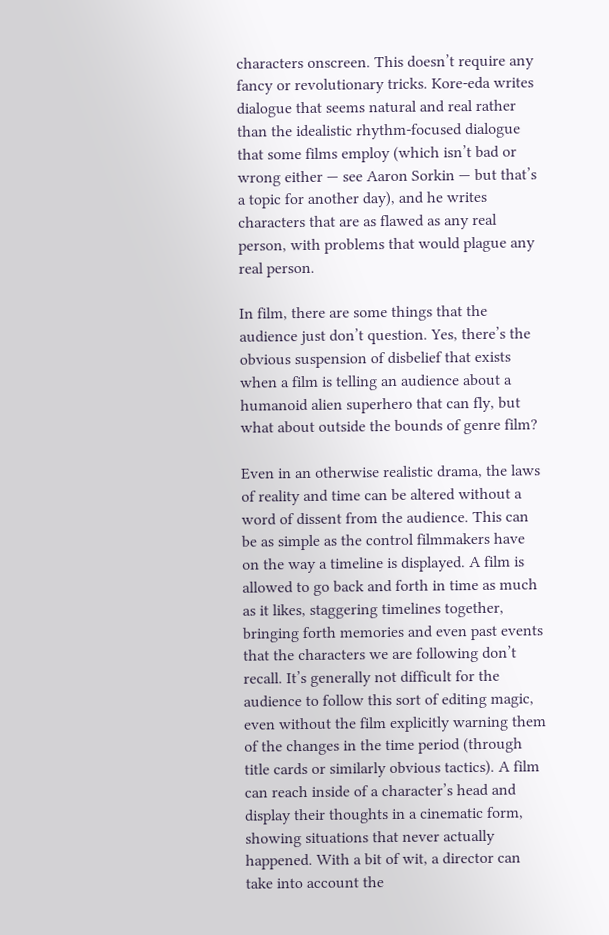characters onscreen. This doesn’t require any fancy or revolutionary tricks. Kore-eda writes dialogue that seems natural and real rather than the idealistic rhythm-focused dialogue that some films employ (which isn’t bad or wrong either — see Aaron Sorkin — but that’s a topic for another day), and he writes characters that are as flawed as any real person, with problems that would plague any real person.

In film, there are some things that the audience just don’t question. Yes, there’s the obvious suspension of disbelief that exists when a film is telling an audience about a humanoid alien superhero that can fly, but what about outside the bounds of genre film?

Even in an otherwise realistic drama, the laws of reality and time can be altered without a word of dissent from the audience. This can be as simple as the control filmmakers have on the way a timeline is displayed. A film is allowed to go back and forth in time as much as it likes, staggering timelines together, bringing forth memories and even past events that the characters we are following don’t recall. It’s generally not difficult for the audience to follow this sort of editing magic, even without the film explicitly warning them of the changes in the time period (through title cards or similarly obvious tactics). A film can reach inside of a character’s head and display their thoughts in a cinematic form, showing situations that never actually happened. With a bit of wit, a director can take into account the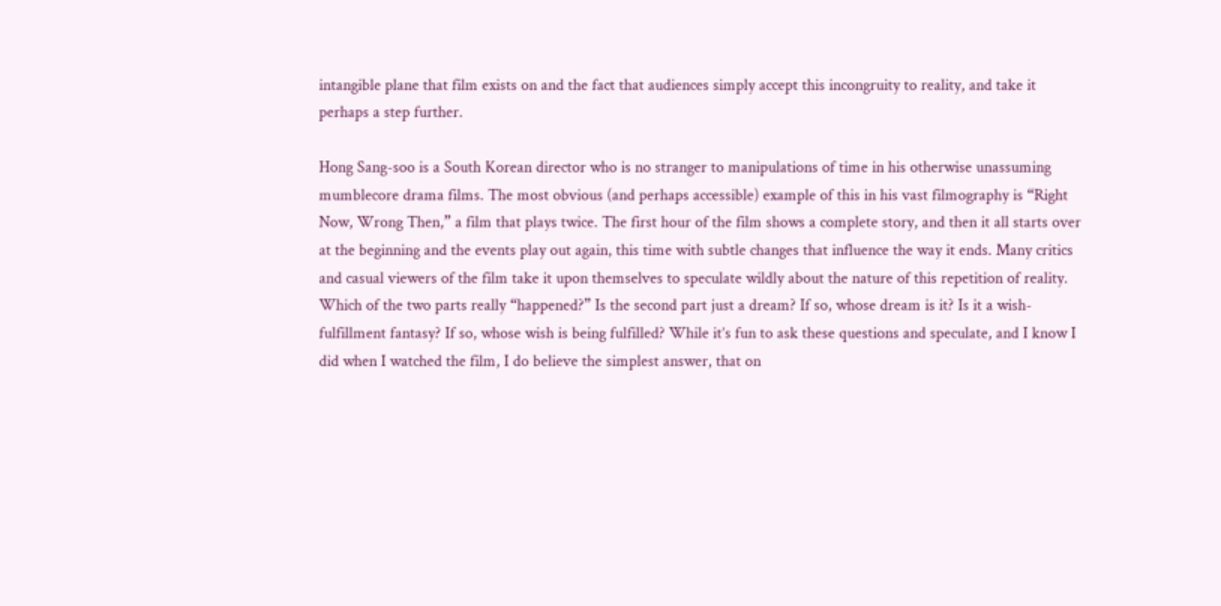intangible plane that film exists on and the fact that audiences simply accept this incongruity to reality, and take it perhaps a step further.

Hong Sang-soo is a South Korean director who is no stranger to manipulations of time in his otherwise unassuming mumblecore drama films. The most obvious (and perhaps accessible) example of this in his vast filmography is “Right Now, Wrong Then,” a film that plays twice. The first hour of the film shows a complete story, and then it all starts over at the beginning and the events play out again, this time with subtle changes that influence the way it ends. Many critics and casual viewers of the film take it upon themselves to speculate wildly about the nature of this repetition of reality. Which of the two parts really “happened?” Is the second part just a dream? If so, whose dream is it? Is it a wish-fulfillment fantasy? If so, whose wish is being fulfilled? While it’s fun to ask these questions and speculate, and I know I did when I watched the film, I do believe the simplest answer, that on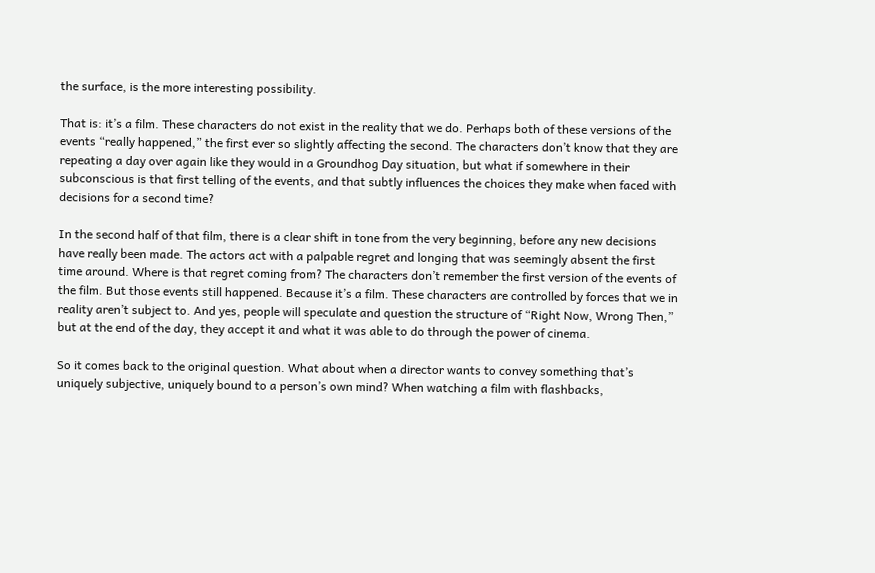the surface, is the more interesting possibility.

That is: it’s a film. These characters do not exist in the reality that we do. Perhaps both of these versions of the events “really happened,” the first ever so slightly affecting the second. The characters don’t know that they are repeating a day over again like they would in a Groundhog Day situation, but what if somewhere in their subconscious is that first telling of the events, and that subtly influences the choices they make when faced with decisions for a second time?

In the second half of that film, there is a clear shift in tone from the very beginning, before any new decisions have really been made. The actors act with a palpable regret and longing that was seemingly absent the first time around. Where is that regret coming from? The characters don’t remember the first version of the events of the film. But those events still happened. Because it’s a film. These characters are controlled by forces that we in reality aren’t subject to. And yes, people will speculate and question the structure of “Right Now, Wrong Then,” but at the end of the day, they accept it and what it was able to do through the power of cinema.

So it comes back to the original question. What about when a director wants to convey something that’s uniquely subjective, uniquely bound to a person’s own mind? When watching a film with flashbacks,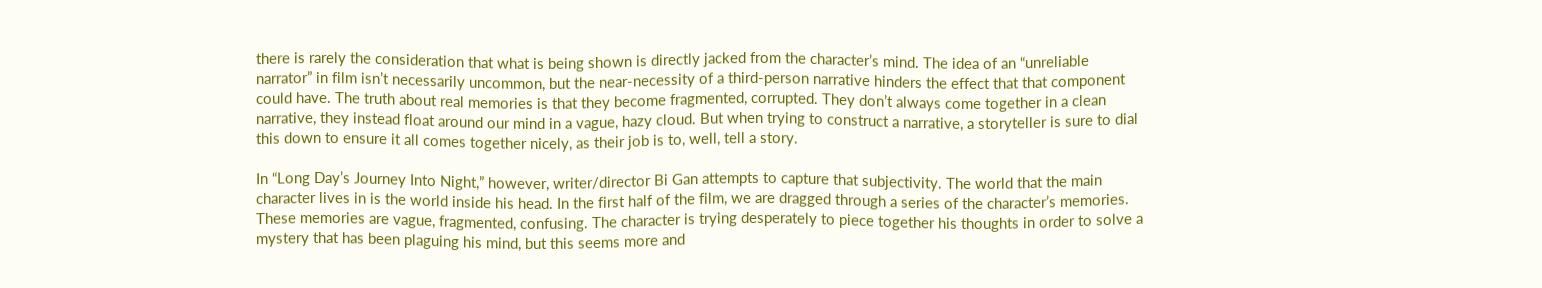there is rarely the consideration that what is being shown is directly jacked from the character’s mind. The idea of an “unreliable narrator” in film isn’t necessarily uncommon, but the near-necessity of a third-person narrative hinders the effect that that component could have. The truth about real memories is that they become fragmented, corrupted. They don’t always come together in a clean narrative, they instead float around our mind in a vague, hazy cloud. But when trying to construct a narrative, a storyteller is sure to dial this down to ensure it all comes together nicely, as their job is to, well, tell a story.

In “Long Day’s Journey Into Night,” however, writer/director Bi Gan attempts to capture that subjectivity. The world that the main character lives in is the world inside his head. In the first half of the film, we are dragged through a series of the character’s memories. These memories are vague, fragmented, confusing. The character is trying desperately to piece together his thoughts in order to solve a mystery that has been plaguing his mind, but this seems more and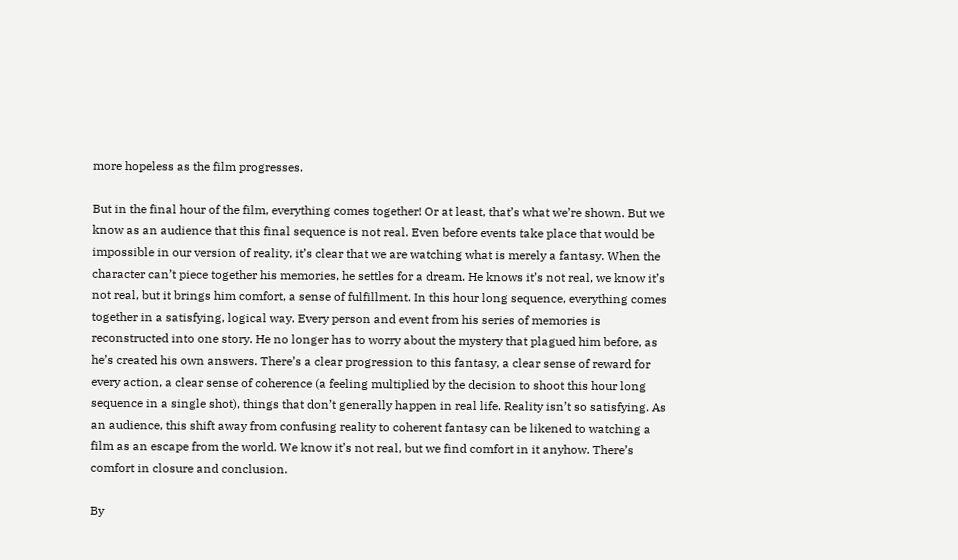more hopeless as the film progresses.

But in the final hour of the film, everything comes together! Or at least, that’s what we’re shown. But we know as an audience that this final sequence is not real. Even before events take place that would be impossible in our version of reality, it’s clear that we are watching what is merely a fantasy. When the character can’t piece together his memories, he settles for a dream. He knows it’s not real, we know it’s not real, but it brings him comfort, a sense of fulfillment. In this hour long sequence, everything comes together in a satisfying, logical way. Every person and event from his series of memories is reconstructed into one story. He no longer has to worry about the mystery that plagued him before, as he’s created his own answers. There’s a clear progression to this fantasy, a clear sense of reward for every action, a clear sense of coherence (a feeling multiplied by the decision to shoot this hour long sequence in a single shot), things that don’t generally happen in real life. Reality isn’t so satisfying. As an audience, this shift away from confusing reality to coherent fantasy can be likened to watching a film as an escape from the world. We know it’s not real, but we find comfort in it anyhow. There’s comfort in closure and conclusion.

By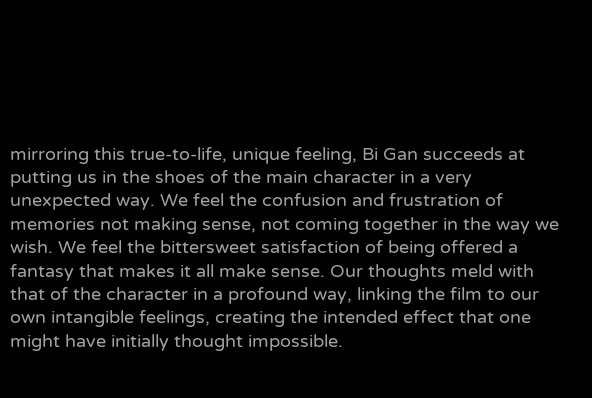mirroring this true-to-life, unique feeling, Bi Gan succeeds at putting us in the shoes of the main character in a very unexpected way. We feel the confusion and frustration of memories not making sense, not coming together in the way we wish. We feel the bittersweet satisfaction of being offered a fantasy that makes it all make sense. Our thoughts meld with that of the character in a profound way, linking the film to our own intangible feelings, creating the intended effect that one might have initially thought impossible.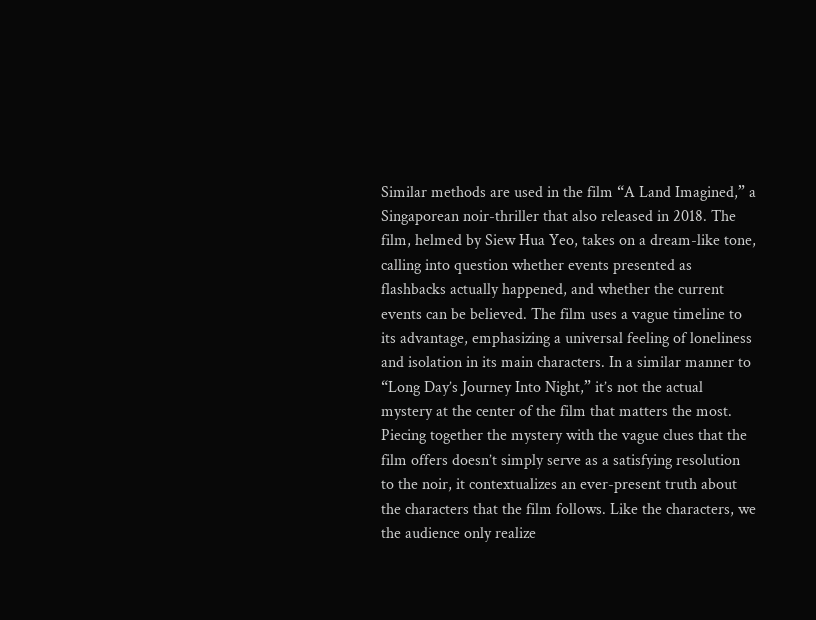Similar methods are used in the film “A Land Imagined,” a Singaporean noir-thriller that also released in 2018. The film, helmed by Siew Hua Yeo, takes on a dream-like tone, calling into question whether events presented as flashbacks actually happened, and whether the current events can be believed. The film uses a vague timeline to its advantage, emphasizing a universal feeling of loneliness and isolation in its main characters. In a similar manner to “Long Day’s Journey Into Night,” it’s not the actual mystery at the center of the film that matters the most. Piecing together the mystery with the vague clues that the film offers doesn’t simply serve as a satisfying resolution to the noir, it contextualizes an ever-present truth about the characters that the film follows. Like the characters, we the audience only realize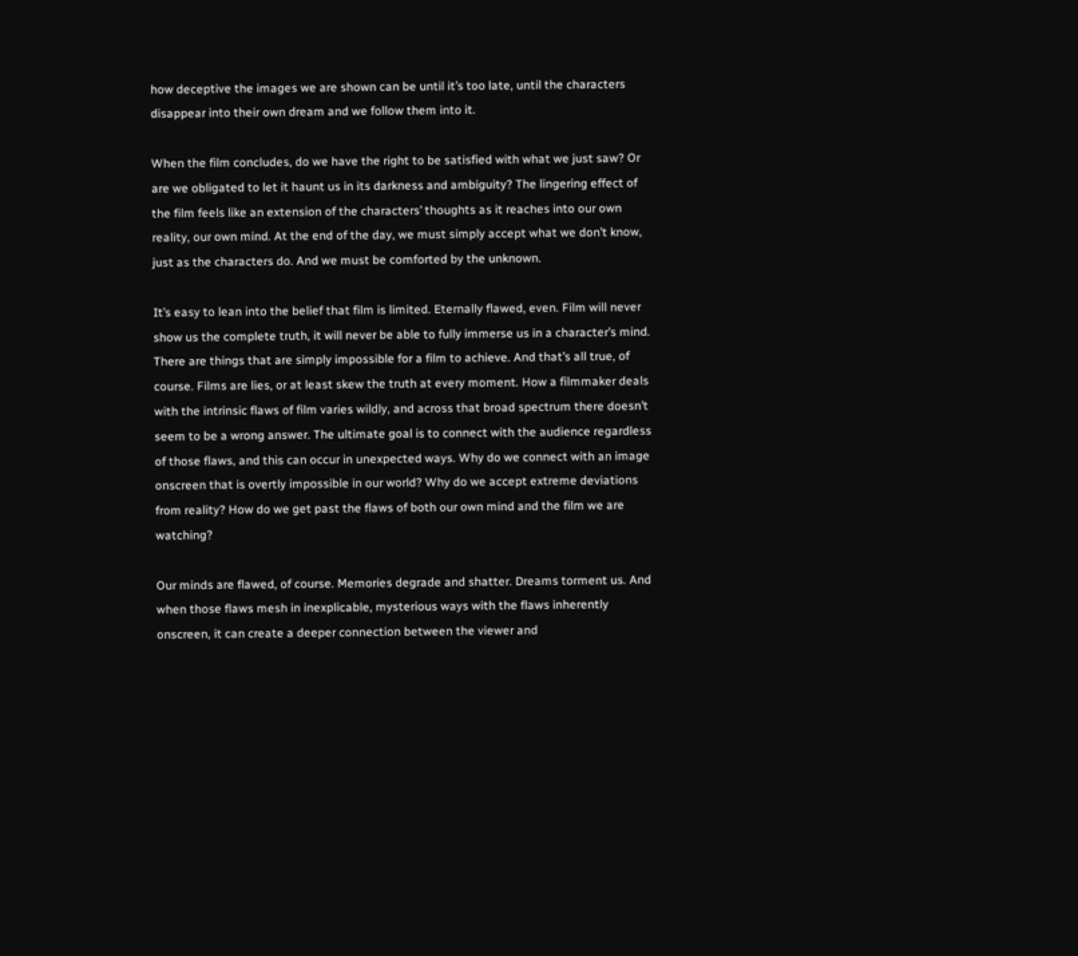how deceptive the images we are shown can be until it’s too late, until the characters disappear into their own dream and we follow them into it.

When the film concludes, do we have the right to be satisfied with what we just saw? Or are we obligated to let it haunt us in its darkness and ambiguity? The lingering effect of the film feels like an extension of the characters’ thoughts as it reaches into our own reality, our own mind. At the end of the day, we must simply accept what we don’t know, just as the characters do. And we must be comforted by the unknown.

It’s easy to lean into the belief that film is limited. Eternally flawed, even. Film will never show us the complete truth, it will never be able to fully immerse us in a character’s mind. There are things that are simply impossible for a film to achieve. And that’s all true, of course. Films are lies, or at least skew the truth at every moment. How a filmmaker deals with the intrinsic flaws of film varies wildly, and across that broad spectrum there doesn’t seem to be a wrong answer. The ultimate goal is to connect with the audience regardless of those flaws, and this can occur in unexpected ways. Why do we connect with an image onscreen that is overtly impossible in our world? Why do we accept extreme deviations from reality? How do we get past the flaws of both our own mind and the film we are watching?

Our minds are flawed, of course. Memories degrade and shatter. Dreams torment us. And when those flaws mesh in inexplicable, mysterious ways with the flaws inherently onscreen, it can create a deeper connection between the viewer and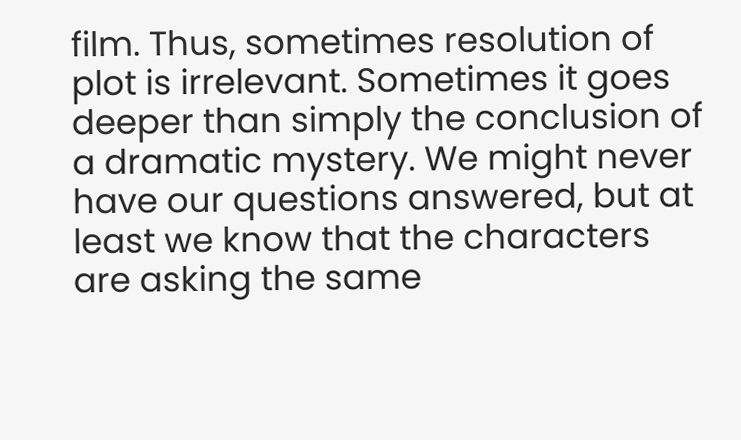film. Thus, sometimes resolution of plot is irrelevant. Sometimes it goes deeper than simply the conclusion of a dramatic mystery. We might never have our questions answered, but at least we know that the characters are asking the same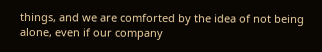things, and we are comforted by the idea of not being alone, even if our company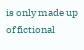is only made up of fictional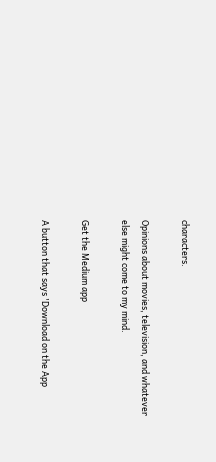characters.

Opinions about movies, television, and whatever else might come to my mind.

Get the Medium app

A button that says 'Download on the App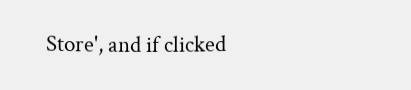Store', and if clicked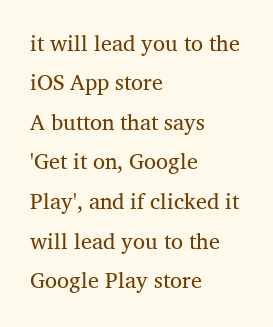it will lead you to the iOS App store
A button that says 'Get it on, Google Play', and if clicked it will lead you to the Google Play store